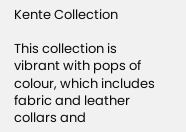Kente Collection

This collection is vibrant with pops of colour, which includes fabric and leather collars and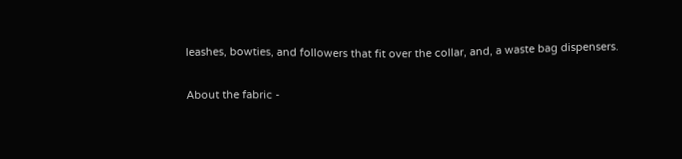leashes, bowties, and followers that fit over the collar, and, a waste bag dispensers.

About the fabric -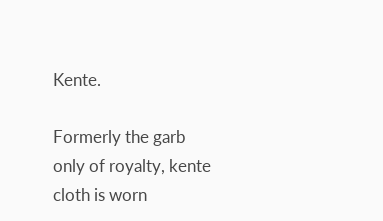Kente.

Formerly the garb only of royalty, kente cloth is worn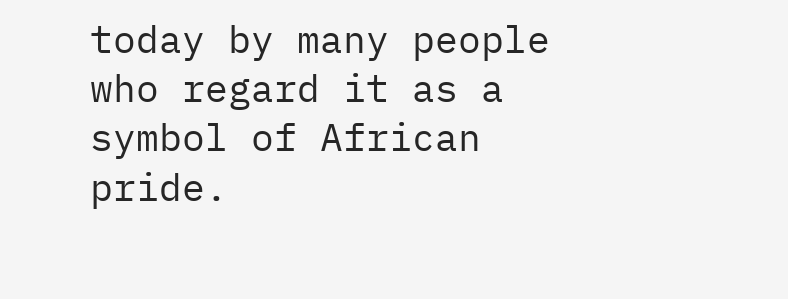today by many people who regard it as a symbol of African pride.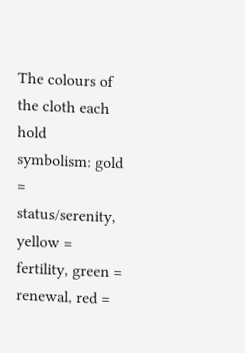The colours of the cloth each hold symbolism: gold = status/serenity, yellow = fertility, green = renewal, red =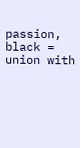passion, black = union with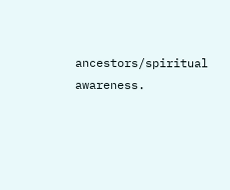ancestors/spiritual awareness.